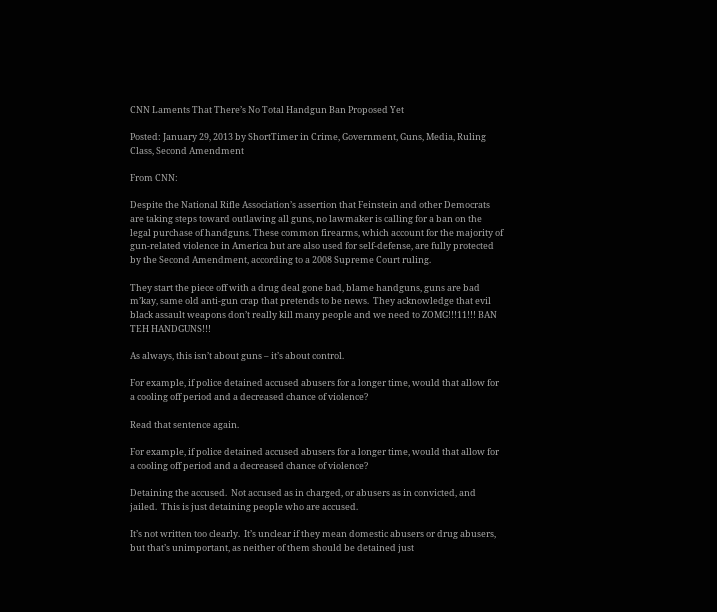CNN Laments That There’s No Total Handgun Ban Proposed Yet

Posted: January 29, 2013 by ShortTimer in Crime, Government, Guns, Media, Ruling Class, Second Amendment

From CNN:

Despite the National Rifle Association’s assertion that Feinstein and other Democrats are taking steps toward outlawing all guns, no lawmaker is calling for a ban on the legal purchase of handguns. These common firearms, which account for the majority of gun-related violence in America but are also used for self-defense, are fully protected by the Second Amendment, according to a 2008 Supreme Court ruling.

They start the piece off with a drug deal gone bad, blame handguns, guns are bad m’kay, same old anti-gun crap that pretends to be news.  They acknowledge that evil black assault weapons don’t really kill many people and we need to ZOMG!!!11!!! BAN TEH HANDGUNS!!!

As always, this isn’t about guns – it’s about control.

For example, if police detained accused abusers for a longer time, would that allow for a cooling off period and a decreased chance of violence?

Read that sentence again.

For example, if police detained accused abusers for a longer time, would that allow for a cooling off period and a decreased chance of violence?

Detaining the accused.  Not accused as in charged, or abusers as in convicted, and jailed.  This is just detaining people who are accused.

It’s not written too clearly.  It’s unclear if they mean domestic abusers or drug abusers, but that’s unimportant, as neither of them should be detained just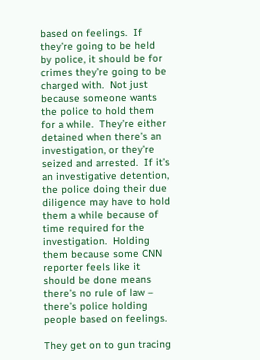based on feelings.  If they’re going to be held by police, it should be for crimes they’re going to be charged with.  Not just because someone wants the police to hold them for a while.  They’re either detained when there’s an investigation, or they’re seized and arrested.  If it’s an investigative detention, the police doing their due diligence may have to hold them a while because of time required for the investigation.  Holding them because some CNN reporter feels like it should be done means there’s no rule of law – there’s police holding people based on feelings.

They get on to gun tracing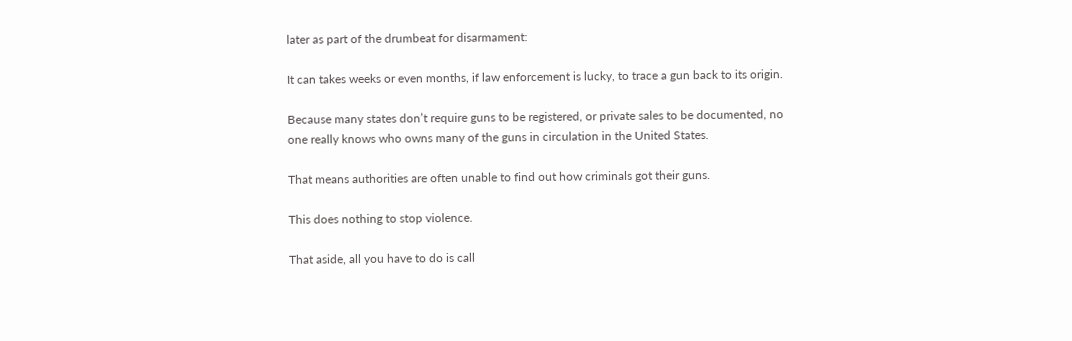later as part of the drumbeat for disarmament:

It can takes weeks or even months, if law enforcement is lucky, to trace a gun back to its origin.

Because many states don’t require guns to be registered, or private sales to be documented, no one really knows who owns many of the guns in circulation in the United States.

That means authorities are often unable to find out how criminals got their guns.

This does nothing to stop violence.

That aside, all you have to do is call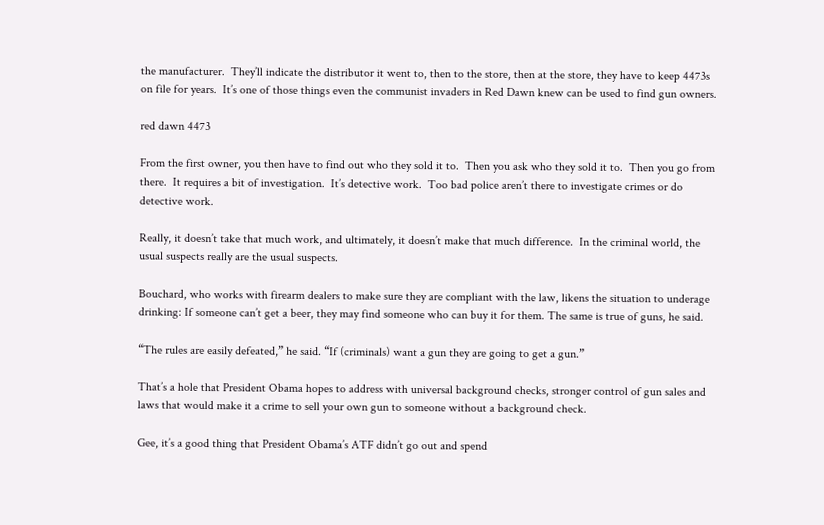the manufacturer.  They’ll indicate the distributor it went to, then to the store, then at the store, they have to keep 4473s on file for years.  It’s one of those things even the communist invaders in Red Dawn knew can be used to find gun owners.

red dawn 4473

From the first owner, you then have to find out who they sold it to.  Then you ask who they sold it to.  Then you go from there.  It requires a bit of investigation.  It’s detective work.  Too bad police aren’t there to investigate crimes or do detective work.

Really, it doesn’t take that much work, and ultimately, it doesn’t make that much difference.  In the criminal world, the usual suspects really are the usual suspects.

Bouchard, who works with firearm dealers to make sure they are compliant with the law, likens the situation to underage drinking: If someone can’t get a beer, they may find someone who can buy it for them. The same is true of guns, he said.

“The rules are easily defeated,” he said. “If (criminals) want a gun they are going to get a gun.”

That’s a hole that President Obama hopes to address with universal background checks, stronger control of gun sales and laws that would make it a crime to sell your own gun to someone without a background check.

Gee, it’s a good thing that President Obama’s ATF didn’t go out and spend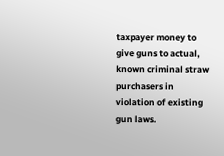taxpayer money to give guns to actual, known criminal straw purchasers in violation of existing gun laws.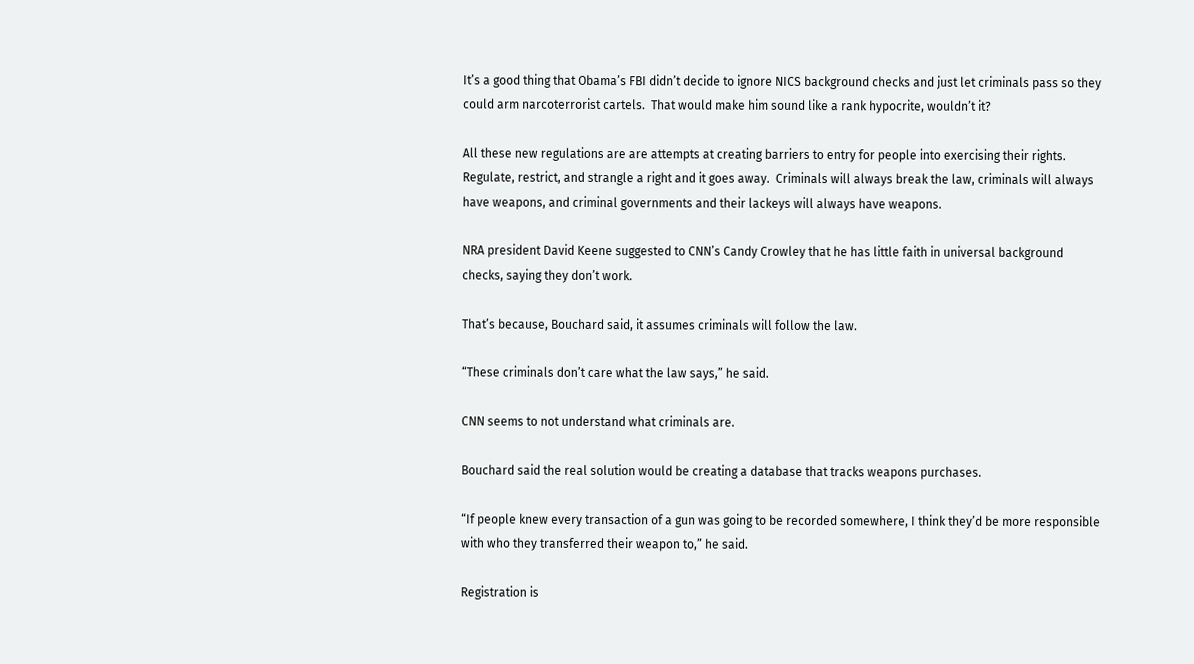It’s a good thing that Obama’s FBI didn’t decide to ignore NICS background checks and just let criminals pass so they could arm narcoterrorist cartels.  That would make him sound like a rank hypocrite, wouldn’t it?

All these new regulations are are attempts at creating barriers to entry for people into exercising their rights.  Regulate, restrict, and strangle a right and it goes away.  Criminals will always break the law, criminals will always have weapons, and criminal governments and their lackeys will always have weapons.

NRA president David Keene suggested to CNN’s Candy Crowley that he has little faith in universal background checks, saying they don’t work.

That’s because, Bouchard said, it assumes criminals will follow the law.

“These criminals don’t care what the law says,” he said.

CNN seems to not understand what criminals are.

Bouchard said the real solution would be creating a database that tracks weapons purchases.

“If people knew every transaction of a gun was going to be recorded somewhere, I think they’d be more responsible with who they transferred their weapon to,” he said.

Registration is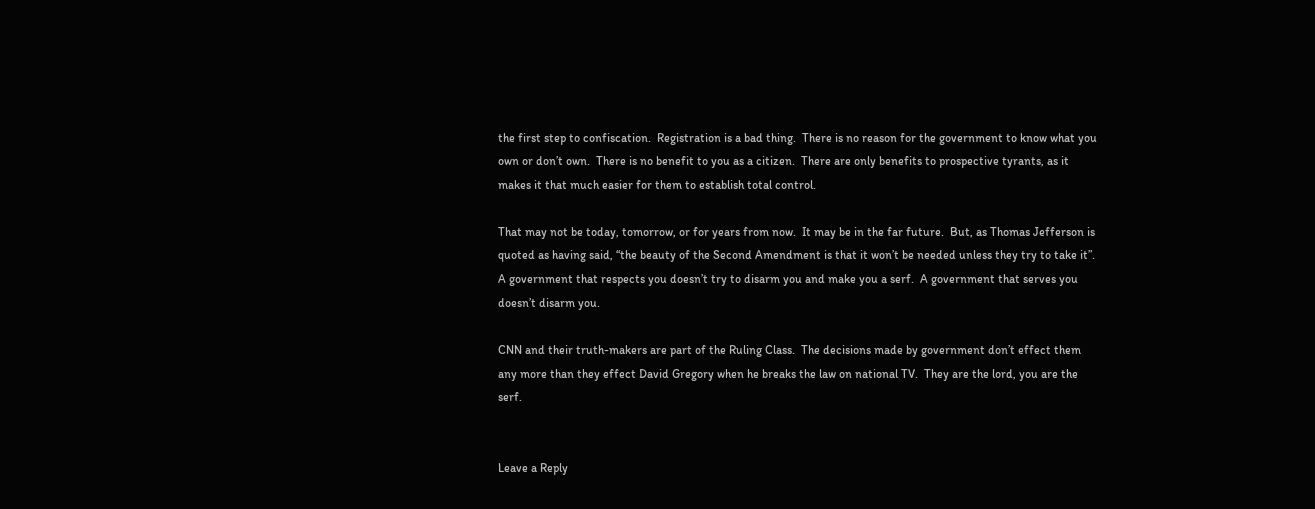the first step to confiscation.  Registration is a bad thing.  There is no reason for the government to know what you own or don’t own.  There is no benefit to you as a citizen.  There are only benefits to prospective tyrants, as it makes it that much easier for them to establish total control.

That may not be today, tomorrow, or for years from now.  It may be in the far future.  But, as Thomas Jefferson is quoted as having said, “the beauty of the Second Amendment is that it won’t be needed unless they try to take it”.  A government that respects you doesn’t try to disarm you and make you a serf.  A government that serves you doesn’t disarm you.

CNN and their truth-makers are part of the Ruling Class.  The decisions made by government don’t effect them any more than they effect David Gregory when he breaks the law on national TV.  They are the lord, you are the serf.


Leave a Reply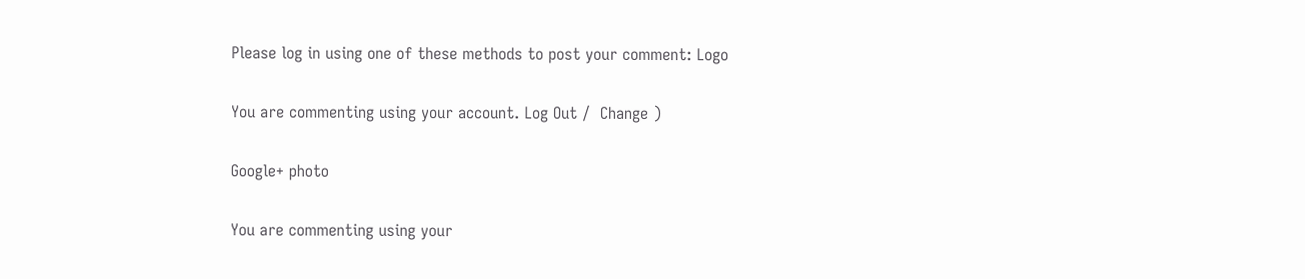Please log in using one of these methods to post your comment: Logo

You are commenting using your account. Log Out /  Change )

Google+ photo

You are commenting using your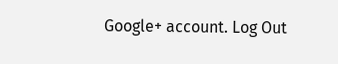Google+ account. Log Out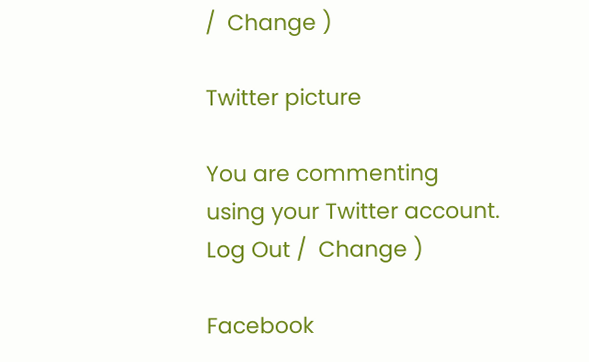/  Change )

Twitter picture

You are commenting using your Twitter account. Log Out /  Change )

Facebook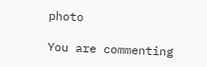photo

You are commenting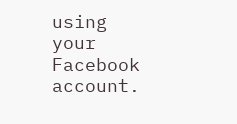using your Facebook account.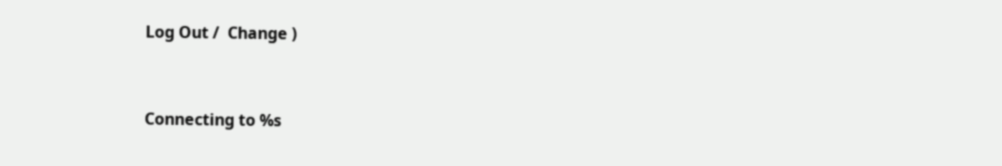Log Out /  Change )


Connecting to %s